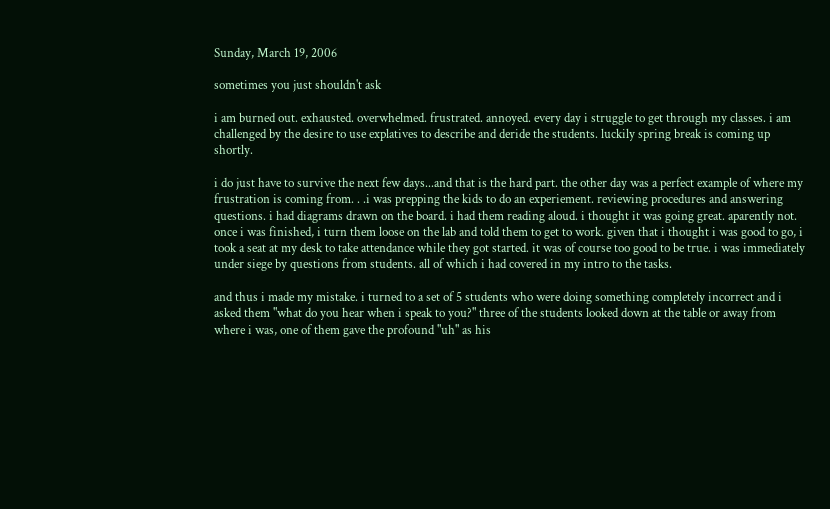Sunday, March 19, 2006

sometimes you just shouldn't ask

i am burned out. exhausted. overwhelmed. frustrated. annoyed. every day i struggle to get through my classes. i am challenged by the desire to use explatives to describe and deride the students. luckily spring break is coming up shortly.

i do just have to survive the next few days...and that is the hard part. the other day was a perfect example of where my frustration is coming from. . .i was prepping the kids to do an experiement. reviewing procedures and answering questions. i had diagrams drawn on the board. i had them reading aloud. i thought it was going great. aparently not. once i was finished, i turn them loose on the lab and told them to get to work. given that i thought i was good to go, i took a seat at my desk to take attendance while they got started. it was of course too good to be true. i was immediately under siege by questions from students. all of which i had covered in my intro to the tasks.

and thus i made my mistake. i turned to a set of 5 students who were doing something completely incorrect and i asked them "what do you hear when i speak to you?" three of the students looked down at the table or away from where i was, one of them gave the profound "uh" as his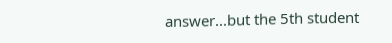answer...but the 5th student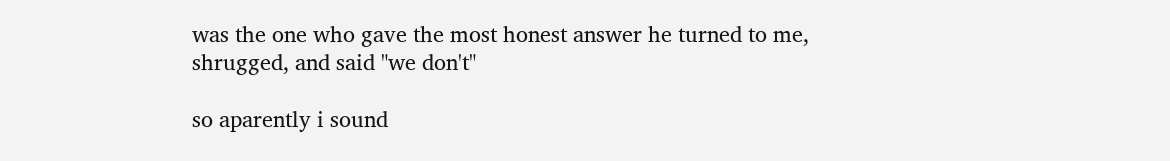was the one who gave the most honest answer he turned to me, shrugged, and said "we don't"

so aparently i sound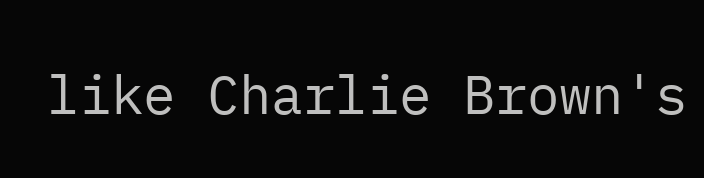like Charlie Brown's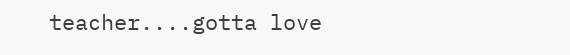teacher....gotta love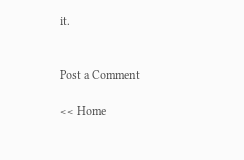it.


Post a Comment

<< Home